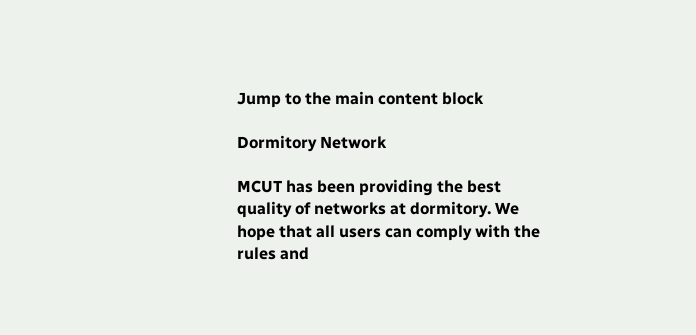Jump to the main content block

Dormitory Network

MCUT has been providing the best quality of networks at dormitory. We hope that all users can comply with the rules and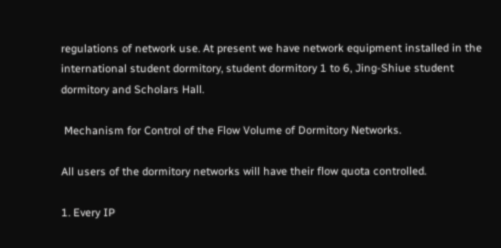regulations of network use. At present we have network equipment installed in the international student dormitory, student dormitory 1 to 6, Jing-Shiue student dormitory and Scholars Hall.

 Mechanism for Control of the Flow Volume of Dormitory Networks.

All users of the dormitory networks will have their flow quota controlled.

1. Every IP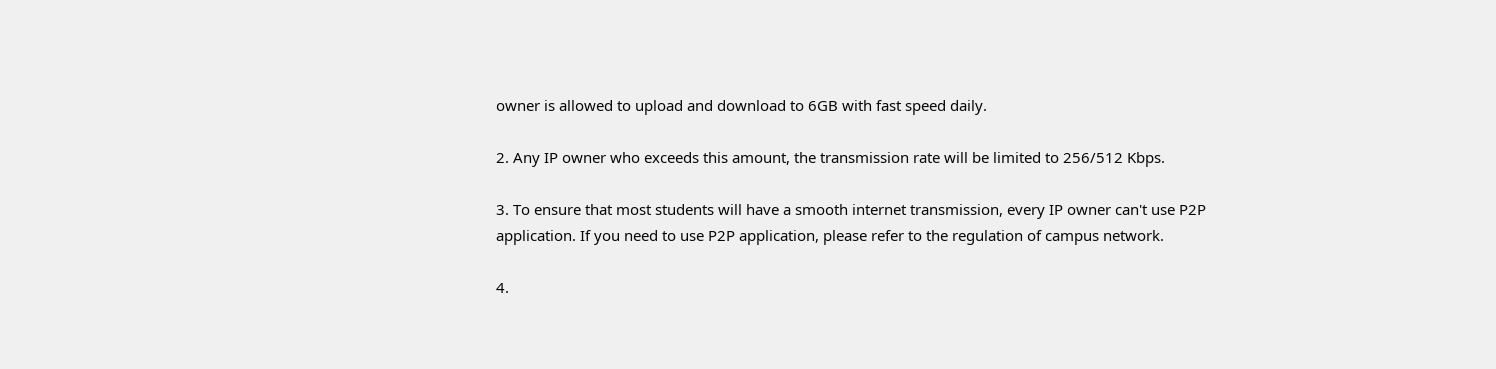owner is allowed to upload and download to 6GB with fast speed daily.

2. Any IP owner who exceeds this amount, the transmission rate will be limited to 256/512 Kbps.

3. To ensure that most students will have a smooth internet transmission, every IP owner can't use P2P application. If you need to use P2P application, please refer to the regulation of campus network.

4.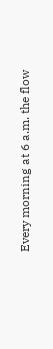Every morning at 6 a.m. the flow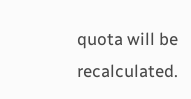quota will be recalculated.